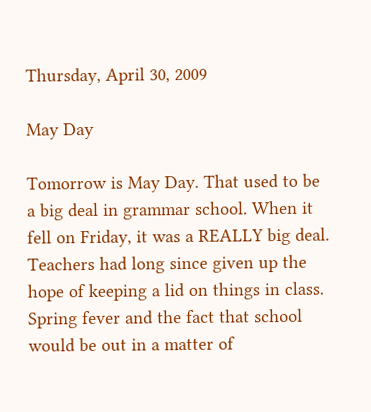Thursday, April 30, 2009

May Day

Tomorrow is May Day. That used to be a big deal in grammar school. When it fell on Friday, it was a REALLY big deal.
Teachers had long since given up the hope of keeping a lid on things in class. Spring fever and the fact that school would be out in a matter of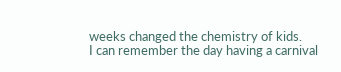weeks changed the chemistry of kids.
I can remember the day having a carnival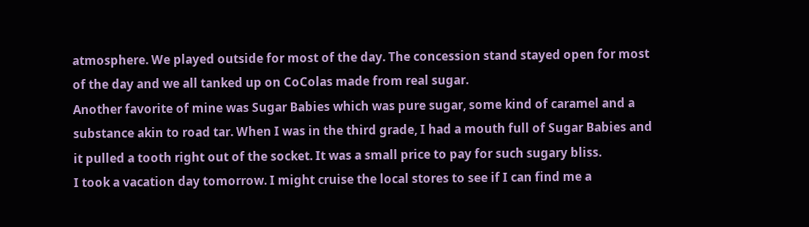atmosphere. We played outside for most of the day. The concession stand stayed open for most of the day and we all tanked up on CoColas made from real sugar.
Another favorite of mine was Sugar Babies which was pure sugar, some kind of caramel and a substance akin to road tar. When I was in the third grade, I had a mouth full of Sugar Babies and it pulled a tooth right out of the socket. It was a small price to pay for such sugary bliss.
I took a vacation day tomorrow. I might cruise the local stores to see if I can find me a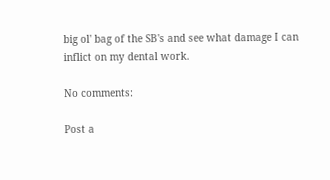big ol' bag of the SB's and see what damage I can inflict on my dental work.

No comments:

Post a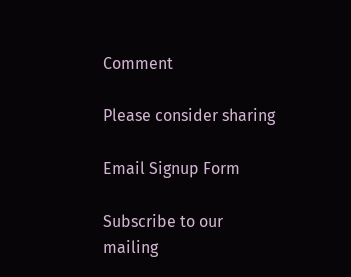Comment

Please consider sharing

Email Signup Form

Subscribe to our mailing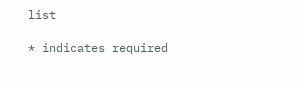list

* indicates required